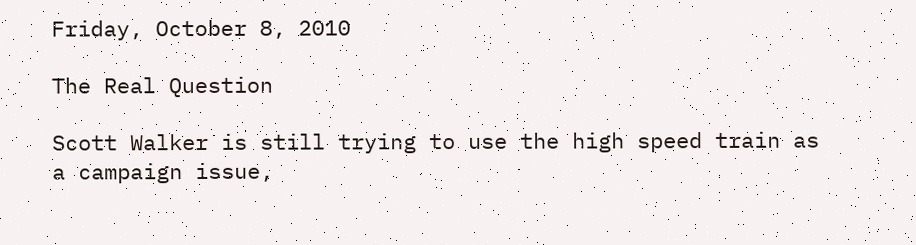Friday, October 8, 2010

The Real Question

Scott Walker is still trying to use the high speed train as a campaign issue,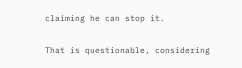claiming he can stop it.

That is questionable, considering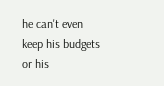he can't even keep his budgets or his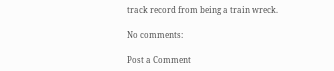track record from being a train wreck.

No comments:

Post a Comment